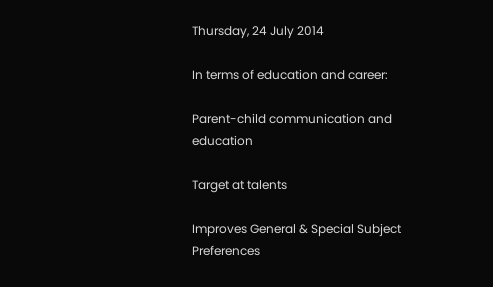Thursday, 24 July 2014

In terms of education and career:

Parent-child communication and education

Target at talents

Improves General & Special Subject Preferences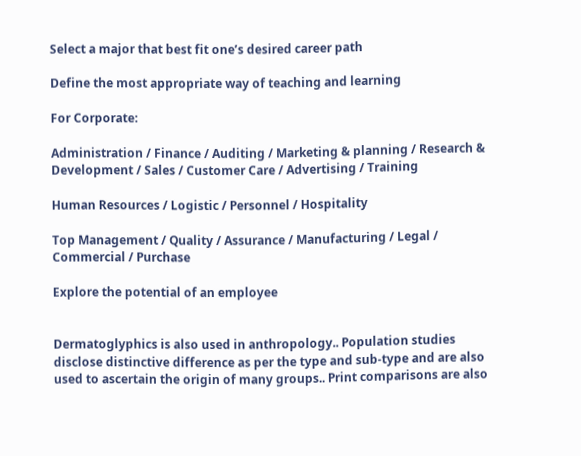Select a major that best fit one’s desired career path

Define the most appropriate way of teaching and learning

For Corporate:

Administration / Finance / Auditing / Marketing & planning / Research & Development / Sales / Customer Care / Advertising / Training

Human Resources / Logistic / Personnel / Hospitality

Top Management / Quality / Assurance / Manufacturing / Legal / Commercial / Purchase

Explore the potential of an employee


Dermatoglyphics is also used in anthropology.. Population studies disclose distinctive difference as per the type and sub-type and are also used to ascertain the origin of many groups.. Print comparisons are also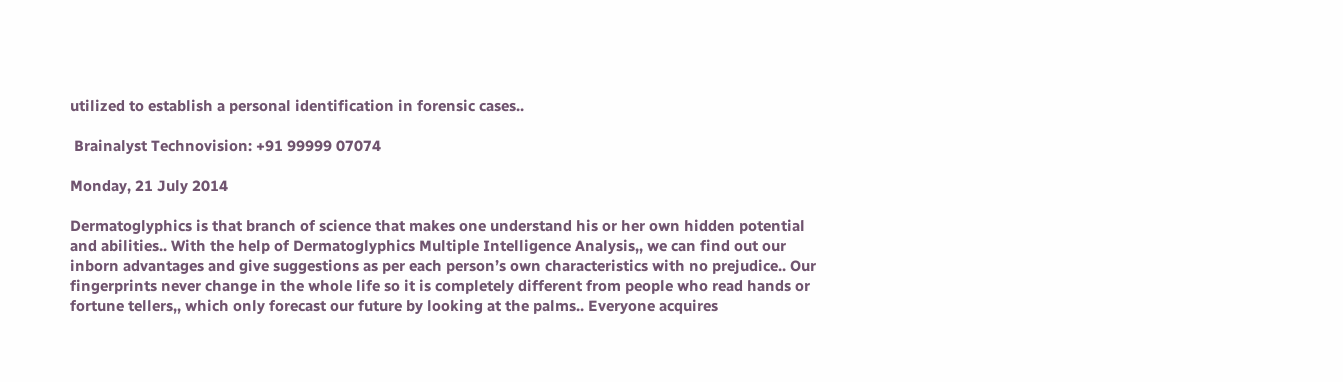utilized to establish a personal identification in forensic cases..

 Brainalyst Technovision: +91 99999 07074

Monday, 21 July 2014

Dermatoglyphics is that branch of science that makes one understand his or her own hidden potential and abilities.. With the help of Dermatoglyphics Multiple Intelligence Analysis,, we can find out our inborn advantages and give suggestions as per each person’s own characteristics with no prejudice.. Our fingerprints never change in the whole life so it is completely different from people who read hands or fortune tellers,, which only forecast our future by looking at the palms.. Everyone acquires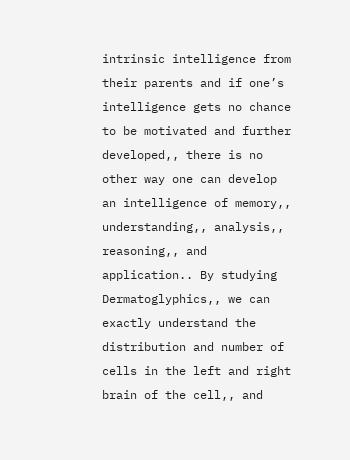intrinsic intelligence from their parents and if one’s intelligence gets no chance to be motivated and further developed,, there is no other way one can develop an intelligence of memory,, understanding,, analysis,, reasoning,, and application.. By studying Dermatoglyphics,, we can exactly understand the distribution and number of cells in the left and right brain of the cell,, and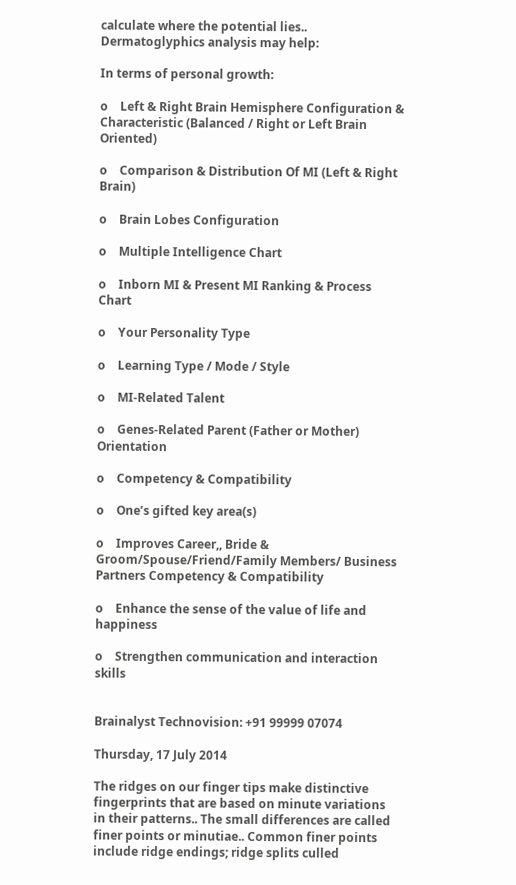calculate where the potential lies.. Dermatoglyphics analysis may help:

In terms of personal growth:

o    Left & Right Brain Hemisphere Configuration & Characteristic (Balanced / Right or Left Brain Oriented)

o    Comparison & Distribution Of MI (Left & Right Brain)

o    Brain Lobes Configuration

o    Multiple Intelligence Chart

o    Inborn MI & Present MI Ranking & Process Chart

o    Your Personality Type

o    Learning Type / Mode / Style

o    MI-Related Talent

o    Genes-Related Parent (Father or Mother) Orientation

o    Competency & Compatibility

o    One’s gifted key area(s)

o    Improves Career,, Bride & Groom/Spouse/Friend/Family Members/ Business Partners Competency & Compatibility

o    Enhance the sense of the value of life and happiness

o    Strengthen communication and interaction skills


Brainalyst Technovision: +91 99999 07074

Thursday, 17 July 2014

The ridges on our finger tips make distinctive fingerprints that are based on minute variations in their patterns.. The small differences are called finer points or minutiae.. Common finer points include ridge endings; ridge splits culled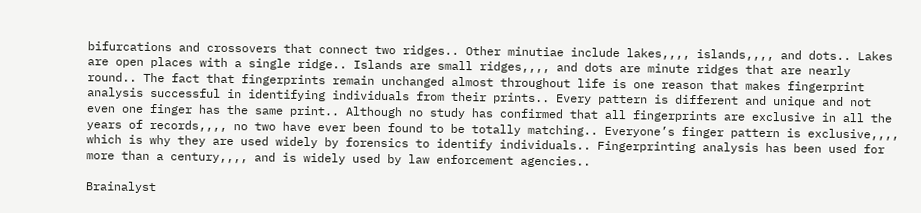bifurcations and crossovers that connect two ridges.. Other minutiae include lakes,,,, islands,,,, and dots.. Lakes are open places with a single ridge.. Islands are small ridges,,,, and dots are minute ridges that are nearly round.. The fact that fingerprints remain unchanged almost throughout life is one reason that makes fingerprint analysis successful in identifying individuals from their prints.. Every pattern is different and unique and not even one finger has the same print.. Although no study has confirmed that all fingerprints are exclusive in all the years of records,,,, no two have ever been found to be totally matching.. Everyone’s finger pattern is exclusive,,,, which is why they are used widely by forensics to identify individuals.. Fingerprinting analysis has been used for more than a century,,,, and is widely used by law enforcement agencies..

Brainalyst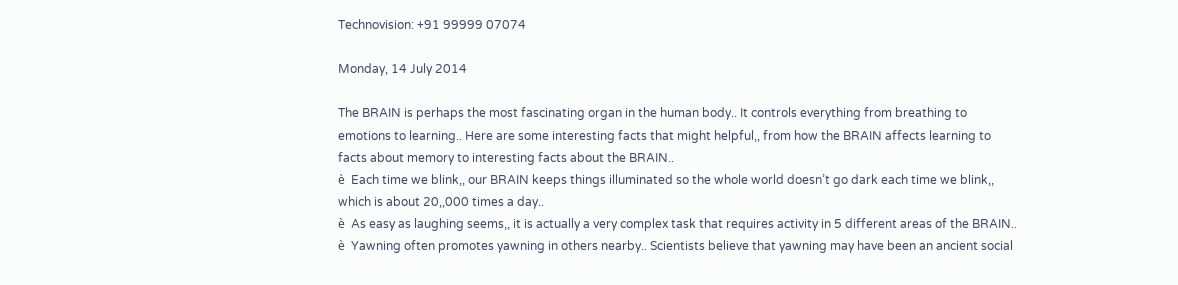Technovision: +91 99999 07074

Monday, 14 July 2014

The BRAIN is perhaps the most fascinating organ in the human body.. It controls everything from breathing to emotions to learning.. Here are some interesting facts that might helpful,, from how the BRAIN affects learning to facts about memory to interesting facts about the BRAIN..
è  Each time we blink,, our BRAIN keeps things illuminated so the whole world doesn’t go dark each time we blink,, which is about 20,,000 times a day..
è  As easy as laughing seems,, it is actually a very complex task that requires activity in 5 different areas of the BRAIN..
è  Yawning often promotes yawning in others nearby.. Scientists believe that yawning may have been an ancient social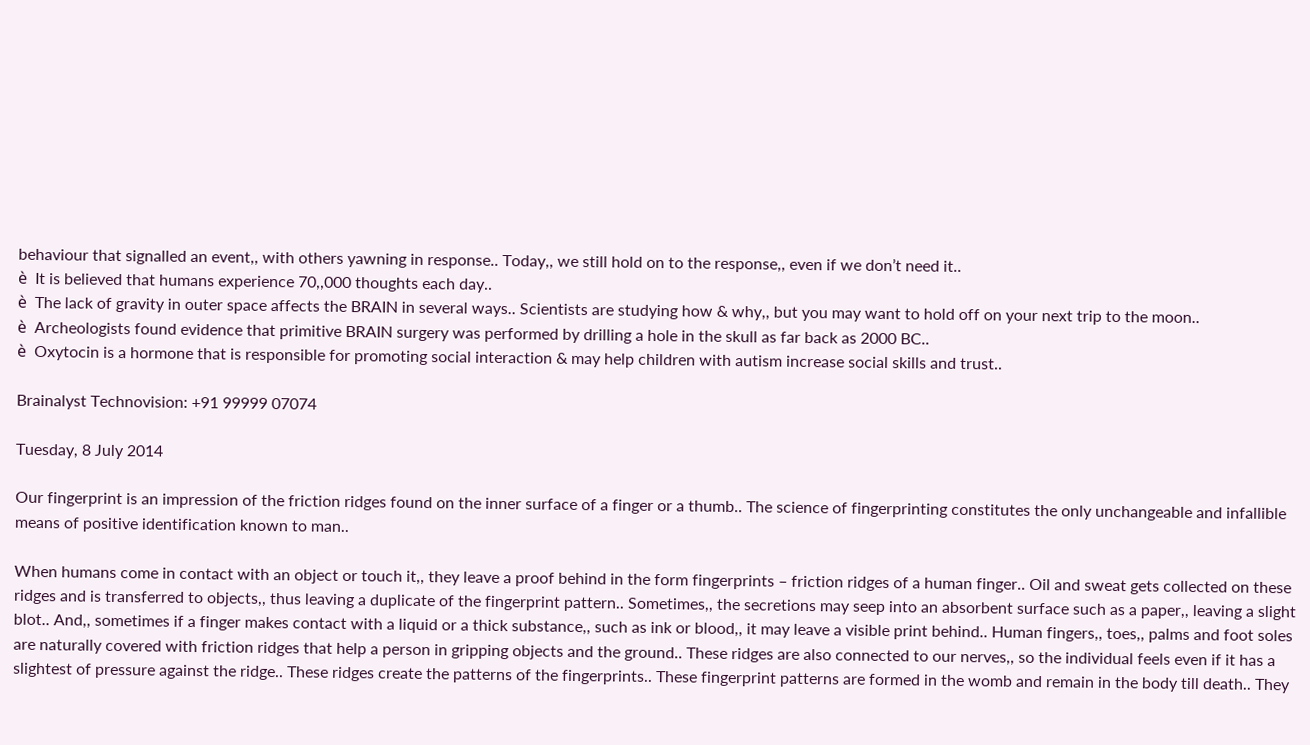behaviour that signalled an event,, with others yawning in response.. Today,, we still hold on to the response,, even if we don’t need it..
è  It is believed that humans experience 70,,000 thoughts each day..
è  The lack of gravity in outer space affects the BRAIN in several ways.. Scientists are studying how & why,, but you may want to hold off on your next trip to the moon..
è  Archeologists found evidence that primitive BRAIN surgery was performed by drilling a hole in the skull as far back as 2000 BC..
è  Oxytocin is a hormone that is responsible for promoting social interaction & may help children with autism increase social skills and trust..

Brainalyst Technovision: +91 99999 07074

Tuesday, 8 July 2014

Our fingerprint is an impression of the friction ridges found on the inner surface of a finger or a thumb.. The science of fingerprinting constitutes the only unchangeable and infallible means of positive identification known to man..

When humans come in contact with an object or touch it,, they leave a proof behind in the form fingerprints – friction ridges of a human finger.. Oil and sweat gets collected on these ridges and is transferred to objects,, thus leaving a duplicate of the fingerprint pattern.. Sometimes,, the secretions may seep into an absorbent surface such as a paper,, leaving a slight blot.. And,, sometimes if a finger makes contact with a liquid or a thick substance,, such as ink or blood,, it may leave a visible print behind.. Human fingers,, toes,, palms and foot soles are naturally covered with friction ridges that help a person in gripping objects and the ground.. These ridges are also connected to our nerves,, so the individual feels even if it has a slightest of pressure against the ridge.. These ridges create the patterns of the fingerprints.. These fingerprint patterns are formed in the womb and remain in the body till death.. They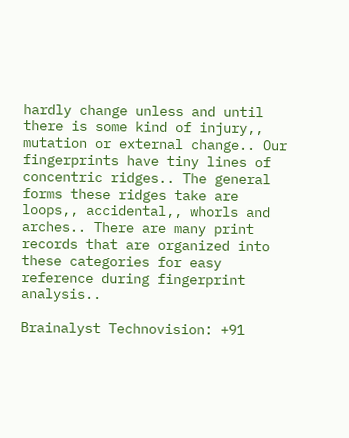hardly change unless and until there is some kind of injury,, mutation or external change.. Our fingerprints have tiny lines of concentric ridges.. The general forms these ridges take are loops,, accidental,, whorls and arches.. There are many print records that are organized into these categories for easy reference during fingerprint analysis..

Brainalyst Technovision: +91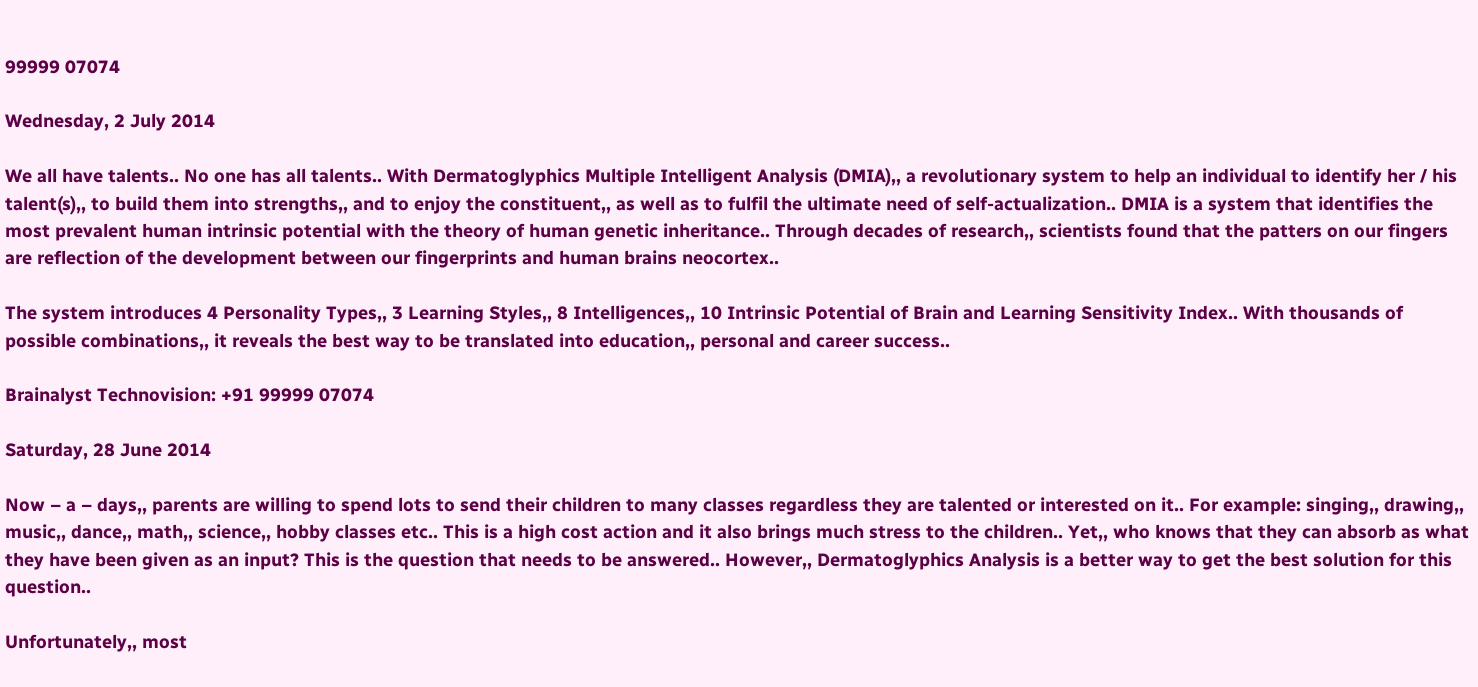99999 07074

Wednesday, 2 July 2014

We all have talents.. No one has all talents.. With Dermatoglyphics Multiple Intelligent Analysis (DMIA),, a revolutionary system to help an individual to identify her / his talent(s),, to build them into strengths,, and to enjoy the constituent,, as well as to fulfil the ultimate need of self-actualization.. DMIA is a system that identifies the most prevalent human intrinsic potential with the theory of human genetic inheritance.. Through decades of research,, scientists found that the patters on our fingers are reflection of the development between our fingerprints and human brains neocortex..

The system introduces 4 Personality Types,, 3 Learning Styles,, 8 Intelligences,, 10 Intrinsic Potential of Brain and Learning Sensitivity Index.. With thousands of possible combinations,, it reveals the best way to be translated into education,, personal and career success..

Brainalyst Technovision: +91 99999 07074

Saturday, 28 June 2014

Now – a – days,, parents are willing to spend lots to send their children to many classes regardless they are talented or interested on it.. For example: singing,, drawing,, music,, dance,, math,, science,, hobby classes etc.. This is a high cost action and it also brings much stress to the children.. Yet,, who knows that they can absorb as what they have been given as an input? This is the question that needs to be answered.. However,, Dermatoglyphics Analysis is a better way to get the best solution for this question..

Unfortunately,, most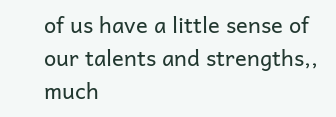of us have a little sense of our talents and strengths,, much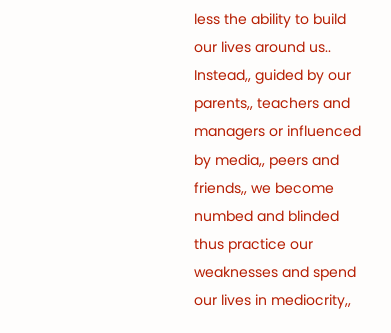less the ability to build our lives around us.. Instead,, guided by our parents,, teachers and managers or influenced by media,, peers and friends,, we become numbed and blinded thus practice our weaknesses and spend our lives in mediocrity,,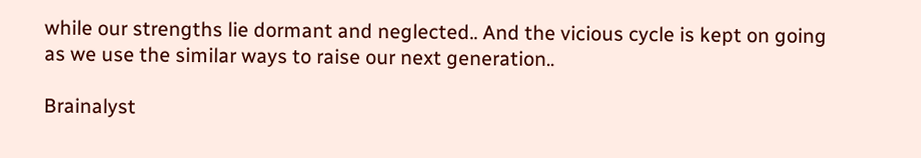while our strengths lie dormant and neglected.. And the vicious cycle is kept on going as we use the similar ways to raise our next generation..

Brainalyst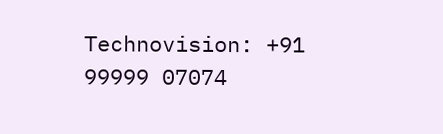Technovision: +91 99999 07074